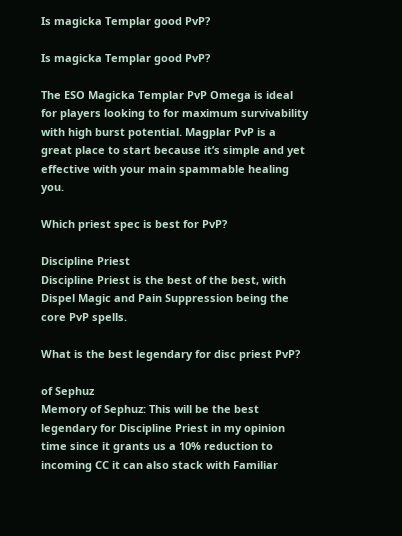Is magicka Templar good PvP?

Is magicka Templar good PvP?

The ESO Magicka Templar PvP Omega is ideal for players looking to for maximum survivability with high burst potential. Magplar PvP is a great place to start because it’s simple and yet effective with your main spammable healing you.

Which priest spec is best for PvP?

Discipline Priest
Discipline Priest is the best of the best, with Dispel Magic and Pain Suppression being the core PvP spells.

What is the best legendary for disc priest PvP?

of Sephuz
Memory of Sephuz: This will be the best legendary for Discipline Priest in my opinion time since it grants us a 10% reduction to incoming CC it can also stack with Familiar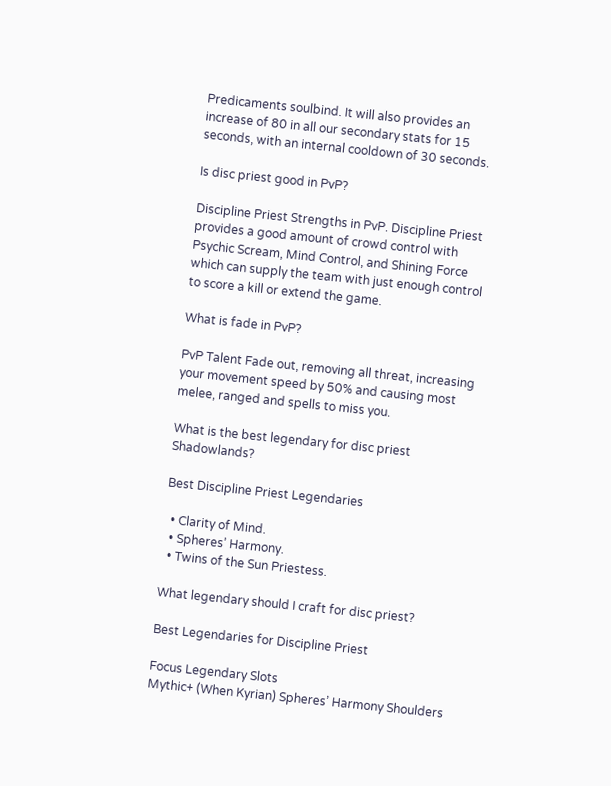Predicaments soulbind. It will also provides an increase of 80 in all our secondary stats for 15 seconds, with an internal cooldown of 30 seconds.

Is disc priest good in PvP?

Discipline Priest Strengths in PvP. Discipline Priest provides a good amount of crowd control with Psychic Scream, Mind Control, and Shining Force which can supply the team with just enough control to score a kill or extend the game.

What is fade in PvP?

PvP Talent Fade out, removing all threat, increasing your movement speed by 50% and causing most melee, ranged and spells to miss you.

What is the best legendary for disc priest Shadowlands?

Best Discipline Priest Legendaries

  • Clarity of Mind.
  • Spheres’ Harmony.
  • Twins of the Sun Priestess.

What legendary should I craft for disc priest?

Best Legendaries for Discipline Priest

Focus Legendary Slots
Mythic+ (When Kyrian) Spheres’ Harmony Shoulders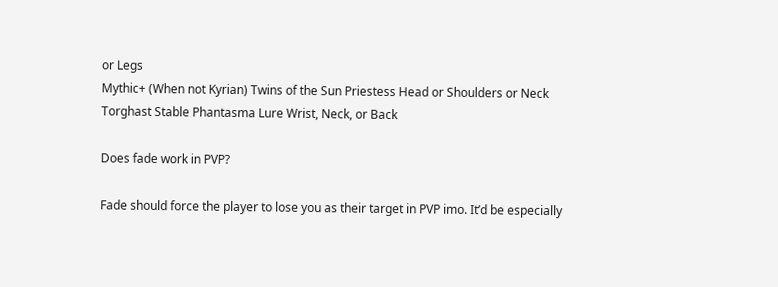or Legs
Mythic+ (When not Kyrian) Twins of the Sun Priestess Head or Shoulders or Neck
Torghast Stable Phantasma Lure Wrist, Neck, or Back

Does fade work in PVP?

Fade should force the player to lose you as their target in PVP imo. It’d be especially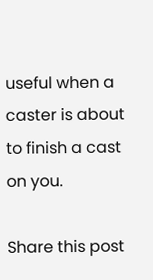useful when a caster is about to finish a cast on you.

Share this post